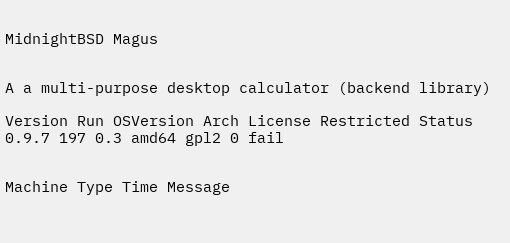MidnightBSD Magus


A a multi-purpose desktop calculator (backend library)

Version Run OSVersion Arch License Restricted Status
0.9.7 197 0.3 amd64 gpl2 0 fail


Machine Type Time Message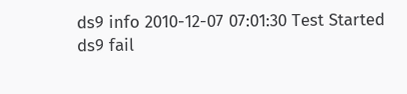ds9 info 2010-12-07 07:01:30 Test Started
ds9 fail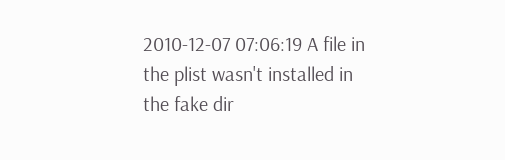2010-12-07 07:06:19 A file in the plist wasn't installed in the fake dir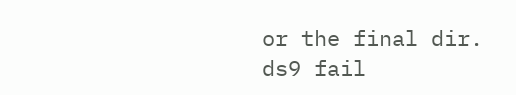or the final dir.
ds9 fail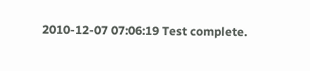2010-12-07 07:06:19 Test complete.